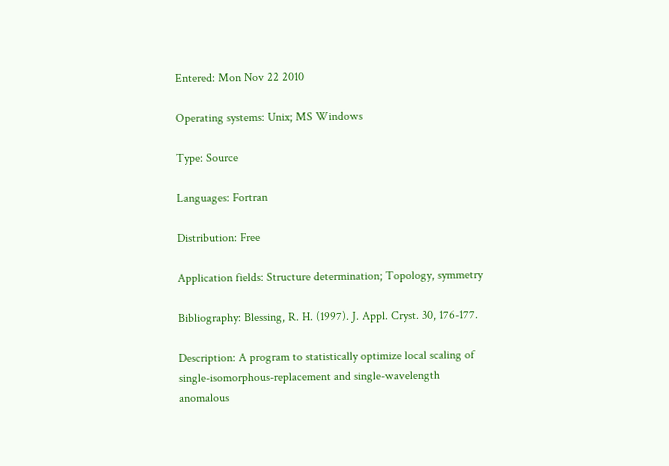Entered: Mon Nov 22 2010

Operating systems: Unix; MS Windows

Type: Source

Languages: Fortran

Distribution: Free

Application fields: Structure determination; Topology, symmetry

Bibliography: Blessing, R. H. (1997). J. Appl. Cryst. 30, 176-177.

Description: A program to statistically optimize local scaling of single-isomorphous-replacement and single-wavelength anomalous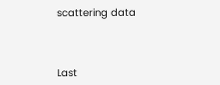scattering data



Last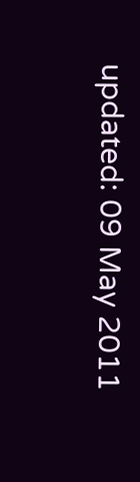updated: 09 May 2011